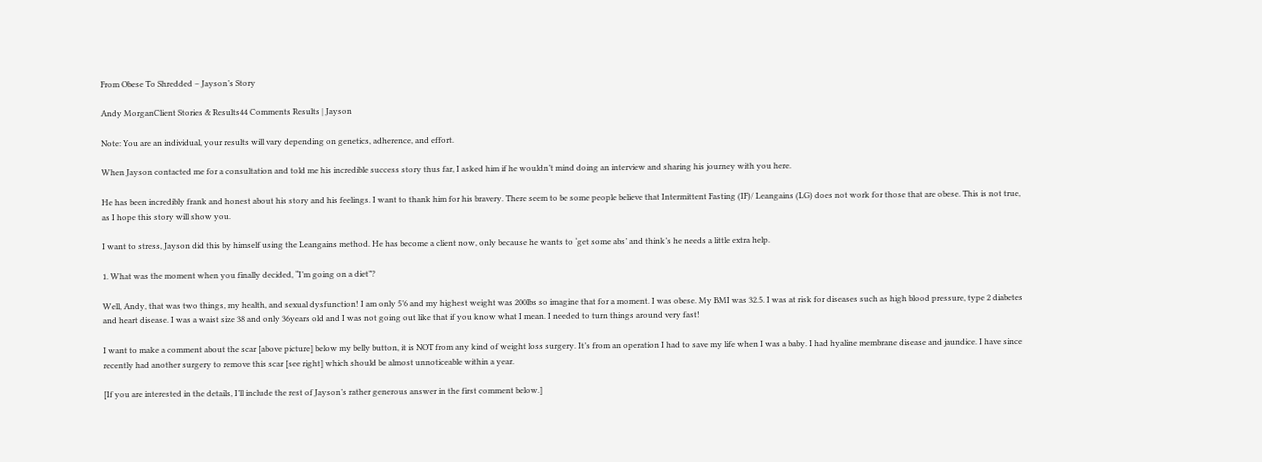From Obese To Shredded – Jayson’s Story

Andy MorganClient Stories & Results44 Comments Results | Jayson

Note: You are an individual, your results will vary depending on genetics, adherence, and effort.

When Jayson contacted me for a consultation and told me his incredible success story thus far, I asked him if he wouldn’t mind doing an interview and sharing his journey with you here.

He has been incredibly frank and honest about his story and his feelings. I want to thank him for his bravery. There seem to be some people believe that Intermittent Fasting (IF)/ Leangains (LG) does not work for those that are obese. This is not true, as I hope this story will show you.

I want to stress, Jayson did this by himself using the Leangains method. He has become a client now, only because he wants to ‘get some abs’ and think’s he needs a little extra help.

1. What was the moment when you finally decided, “I’m going on a diet”?

Well, Andy, that was two things, my health, and sexual dysfunction! I am only 5’6 and my highest weight was 200lbs so imagine that for a moment. I was obese. My BMI was 32.5. I was at risk for diseases such as high blood pressure, type 2 diabetes and heart disease. I was a waist size 38 and only 36years old and I was not going out like that if you know what I mean. I needed to turn things around very fast!

I want to make a comment about the scar [above picture] below my belly button, it is NOT from any kind of weight loss surgery. It’s from an operation I had to save my life when I was a baby. I had hyaline membrane disease and jaundice. I have since recently had another surgery to remove this scar [see right] which should be almost unnoticeable within a year.

[If you are interested in the details, I’ll include the rest of Jayson’s rather generous answer in the first comment below.]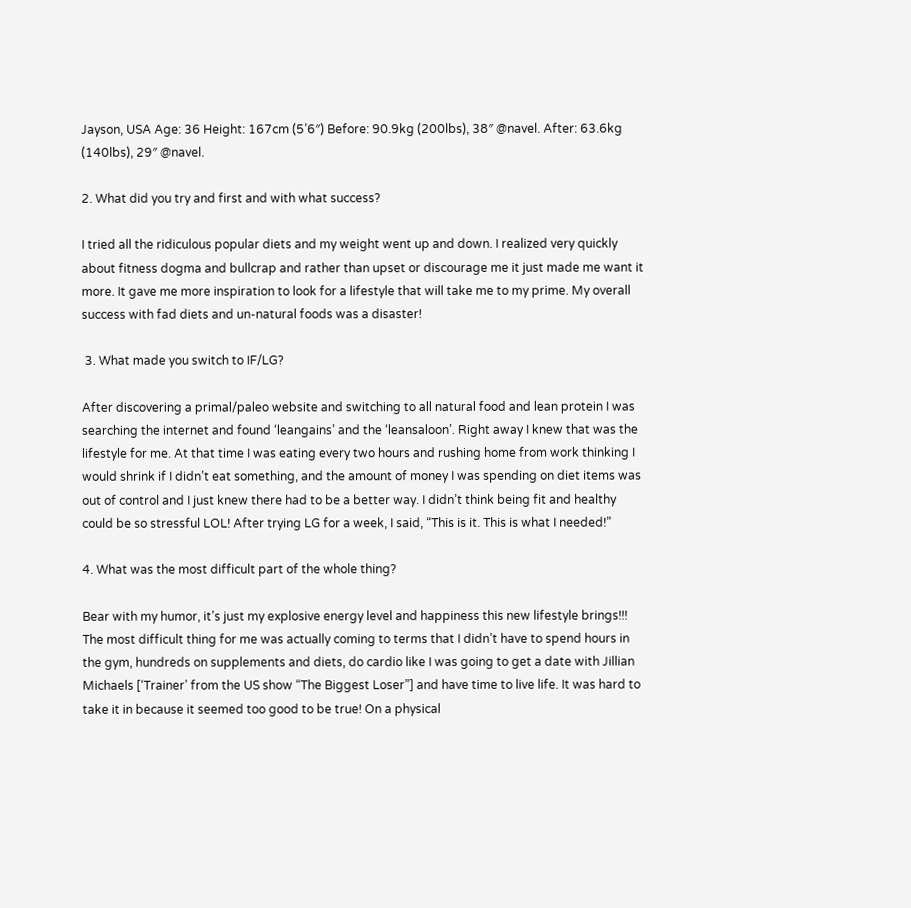Jayson, USA Age: 36 Height: 167cm (5’6″) Before: 90.9kg (200lbs), 38″ @navel. After: 63.6kg (140lbs), 29″ @navel.

2. What did you try and first and with what success?

I tried all the ridiculous popular diets and my weight went up and down. I realized very quickly about fitness dogma and bullcrap and rather than upset or discourage me it just made me want it more. It gave me more inspiration to look for a lifestyle that will take me to my prime. My overall success with fad diets and un-natural foods was a disaster!

 3. What made you switch to IF/LG?

After discovering a primal/paleo website and switching to all natural food and lean protein I was searching the internet and found ‘leangains’ and the ‘leansaloon’. Right away I knew that was the lifestyle for me. At that time I was eating every two hours and rushing home from work thinking I would shrink if I didn’t eat something, and the amount of money I was spending on diet items was out of control and I just knew there had to be a better way. I didn’t think being fit and healthy could be so stressful LOL! After trying LG for a week, I said, “This is it. This is what I needed!”

4. What was the most difficult part of the whole thing?

Bear with my humor, it’s just my explosive energy level and happiness this new lifestyle brings!!! The most difficult thing for me was actually coming to terms that I didn’t have to spend hours in the gym, hundreds on supplements and diets, do cardio like I was going to get a date with Jillian Michaels [‘Trainer’ from the US show “The Biggest Loser”] and have time to live life. It was hard to take it in because it seemed too good to be true! On a physical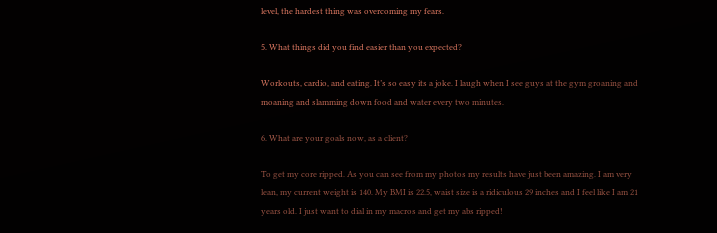level, the hardest thing was overcoming my fears.

5. What things did you find easier than you expected?

Workouts, cardio, and eating. It’s so easy its a joke. I laugh when I see guys at the gym groaning and moaning and slamming down food and water every two minutes.

6. What are your goals now, as a client?

To get my core ripped. As you can see from my photos my results have just been amazing. I am very lean, my current weight is 140. My BMI is 22.5, waist size is a ridiculous 29 inches and I feel like I am 21 years old. I just want to dial in my macros and get my abs ripped!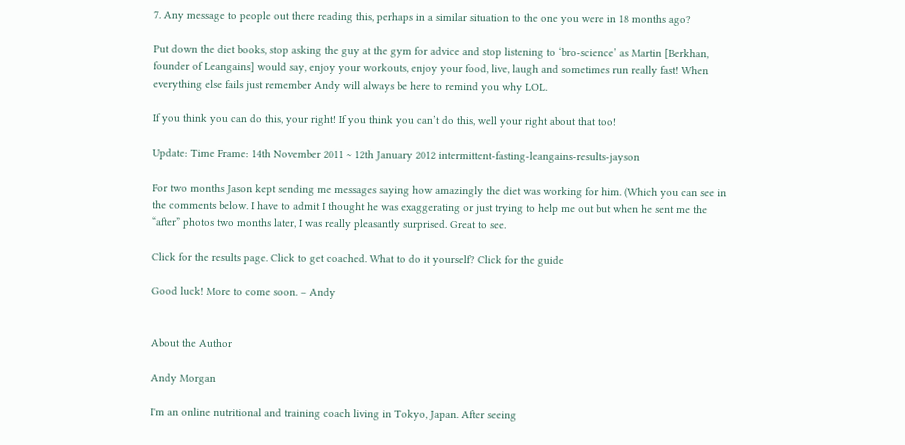7. Any message to people out there reading this, perhaps in a similar situation to the one you were in 18 months ago?

Put down the diet books, stop asking the guy at the gym for advice and stop listening to ‘bro-science’ as Martin [Berkhan, founder of Leangains] would say, enjoy your workouts, enjoy your food, live, laugh and sometimes run really fast! When everything else fails just remember Andy will always be here to remind you why LOL.

If you think you can do this, your right! If you think you can’t do this, well your right about that too!

Update: Time Frame: 14th November 2011 ~ 12th January 2012 intermittent-fasting-leangains-results-jayson

For two months Jason kept sending me messages saying how amazingly the diet was working for him. (Which you can see in the comments below. I have to admit I thought he was exaggerating or just trying to help me out but when he sent me the “after” photos two months later, I was really pleasantly surprised. Great to see.

Click for the results page. Click to get coached. What to do it yourself? Click for the guide

Good luck! More to come soon. – Andy


About the Author

Andy Morgan

I'm an online nutritional and training coach living in Tokyo, Japan. After seeing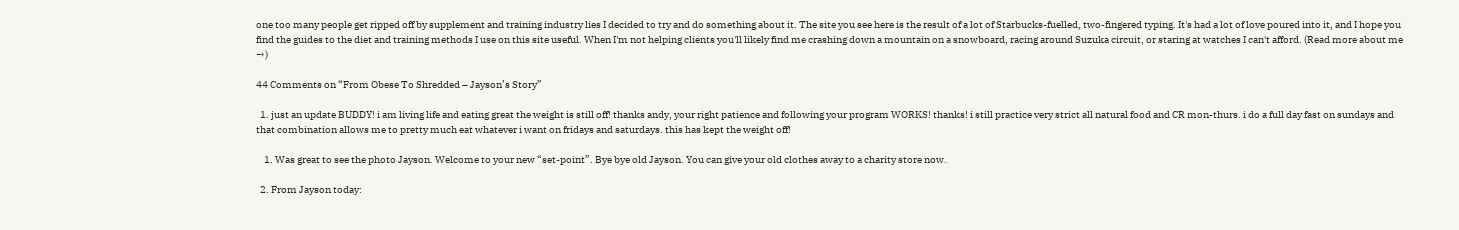one too many people get ripped off by supplement and training industry lies I decided to try and do something about it. The site you see here is the result of a lot of Starbucks-fuelled, two-fingered typing. It's had a lot of love poured into it, and I hope you find the guides to the diet and training methods I use on this site useful. When I'm not helping clients you'll likely find me crashing down a mountain on a snowboard, racing around Suzuka circuit, or staring at watches I can't afford. (Read more about me →)

44 Comments on “From Obese To Shredded – Jayson’s Story”

  1. just an update BUDDY! i am living life and eating great the weight is still off! thanks andy, your right patience and following your program WORKS! thanks! i still practice very strict all natural food and CR mon-thurs. i do a full day fast on sundays and that combination allows me to pretty much eat whatever i want on fridays and saturdays. this has kept the weight off!

    1. Was great to see the photo Jayson. Welcome to your new “set-point”. Bye bye old Jayson. You can give your old clothes away to a charity store now.

  2. From Jayson today: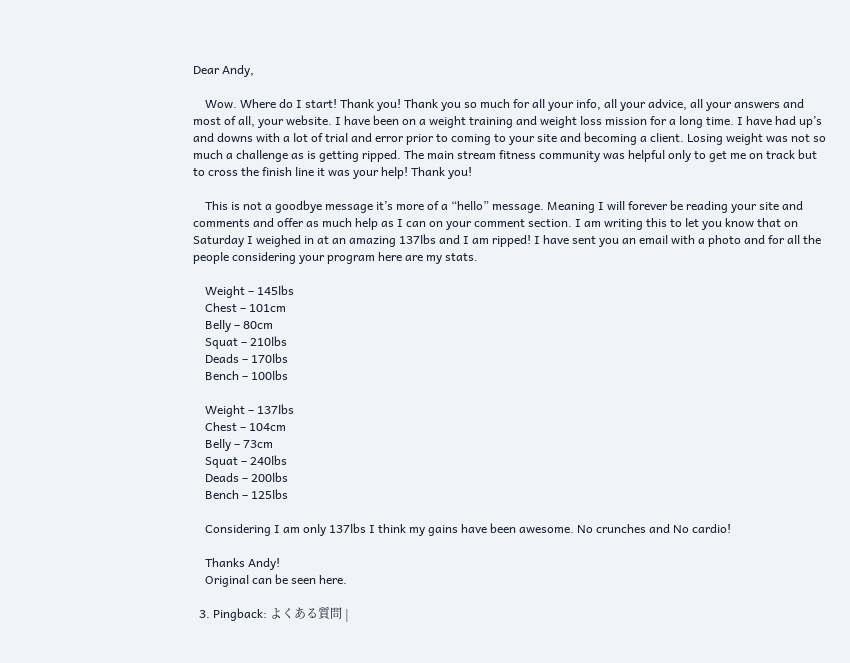Dear Andy,

    Wow. Where do I start! Thank you! Thank you so much for all your info, all your advice, all your answers and most of all, your website. I have been on a weight training and weight loss mission for a long time. I have had up’s and downs with a lot of trial and error prior to coming to your site and becoming a client. Losing weight was not so much a challenge as is getting ripped. The main stream fitness community was helpful only to get me on track but to cross the finish line it was your help! Thank you!

    This is not a goodbye message it’s more of a “hello” message. Meaning I will forever be reading your site and comments and offer as much help as I can on your comment section. I am writing this to let you know that on Saturday I weighed in at an amazing 137lbs and I am ripped! I have sent you an email with a photo and for all the people considering your program here are my stats.

    Weight – 145lbs
    Chest – 101cm
    Belly – 80cm
    Squat – 210lbs
    Deads – 170lbs
    Bench – 100lbs

    Weight – 137lbs
    Chest – 104cm
    Belly – 73cm
    Squat – 240lbs
    Deads – 200lbs
    Bench – 125lbs

    Considering I am only 137lbs I think my gains have been awesome. No crunches and No cardio!

    Thanks Andy!
    Original can be seen here.

  3. Pingback: よくある質問 |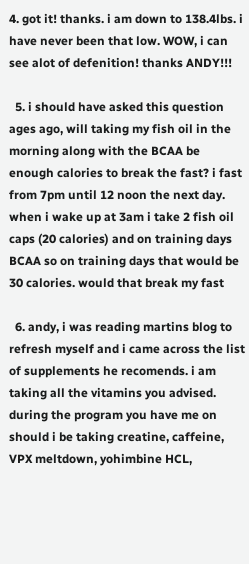4. got it! thanks. i am down to 138.4lbs. i have never been that low. WOW, i can see alot of defenition! thanks ANDY!!!

  5. i should have asked this question ages ago, will taking my fish oil in the morning along with the BCAA be enough calories to break the fast? i fast from 7pm until 12 noon the next day. when i wake up at 3am i take 2 fish oil caps (20 calories) and on training days BCAA so on training days that would be 30 calories. would that break my fast

  6. andy, i was reading martins blog to refresh myself and i came across the list of supplements he recomends. i am taking all the vitamins you advised. during the program you have me on should i be taking creatine, caffeine, VPX meltdown, yohimbine HCL,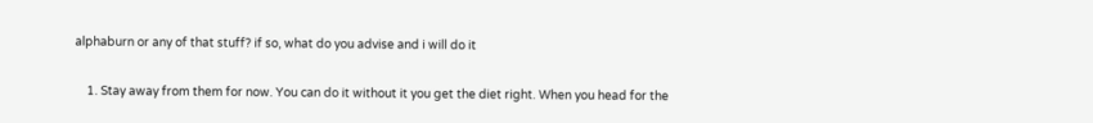alphaburn or any of that stuff? if so, what do you advise and i will do it

    1. Stay away from them for now. You can do it without it you get the diet right. When you head for the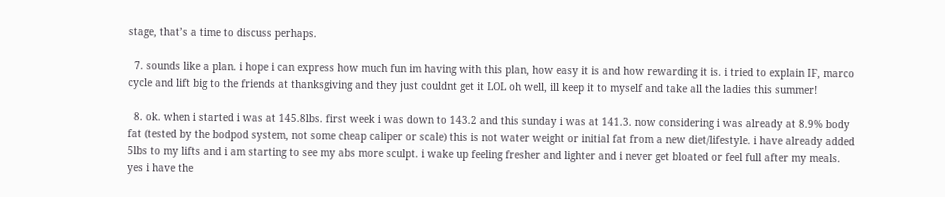stage, that’s a time to discuss perhaps.

  7. sounds like a plan. i hope i can express how much fun im having with this plan, how easy it is and how rewarding it is. i tried to explain IF, marco cycle and lift big to the friends at thanksgiving and they just couldnt get it LOL oh well, ill keep it to myself and take all the ladies this summer!

  8. ok. when i started i was at 145.8lbs. first week i was down to 143.2 and this sunday i was at 141.3. now considering i was already at 8.9% body fat (tested by the bodpod system, not some cheap caliper or scale) this is not water weight or initial fat from a new diet/lifestyle. i have already added 5lbs to my lifts and i am starting to see my abs more sculpt. i wake up feeling fresher and lighter and i never get bloated or feel full after my meals. yes i have the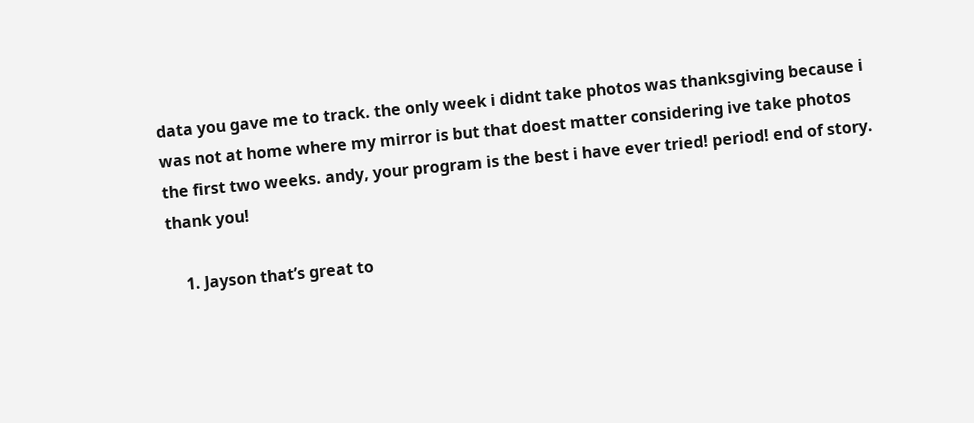data you gave me to track. the only week i didnt take photos was thanksgiving because i was not at home where my mirror is but that doest matter considering ive take photos the first two weeks. andy, your program is the best i have ever tried! period! end of story. thank you!

    1. Jayson that’s great to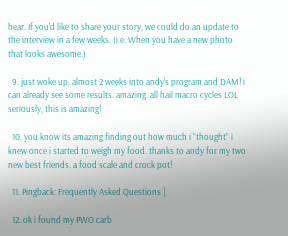hear. If you’d like to share your story, we could do an update to the interview in a few weeks. (i.e. When you have a new photo that looks awesome.)

  9. just woke up, almost 2 weeks into andy’s program and DAM! i can already see some results. amazing. all hail macro cycles LOL seriously, this is amazing!

  10. you know its amazing finding out how much i “thought” i knew once i started to weigh my food. thanks to andy for my two new best friends. a food scale and crock pot!

  11. Pingback: Frequently Asked Questions |

  12. ok i found my PWO carb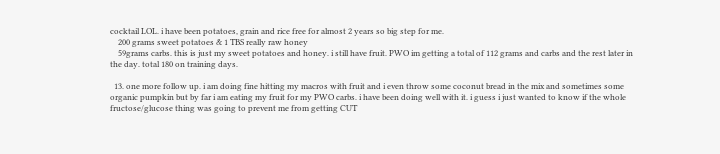cocktail LOL. i have been potatoes, grain and rice free for almost 2 years so big step for me.
    200 grams sweet potatoes & 1 TBS really raw honey
    59grams carbs. this is just my sweet potatoes and honey. i still have fruit. PWO im getting a total of 112 grams and carbs and the rest later in the day. total 180 on training days.

  13. one more follow up. i am doing fine hitting my macros with fruit and i even throw some coconut bread in the mix and sometimes some organic pumpkin but by far i am eating my fruit for my PWO carbs. i have been doing well with it. i guess i just wanted to know if the whole fructose/glucose thing was going to prevent me from getting CUT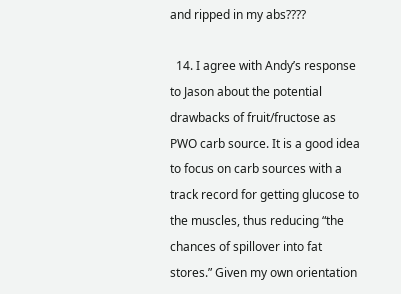and ripped in my abs????

  14. I agree with Andy’s response to Jason about the potential drawbacks of fruit/fructose as PWO carb source. It is a good idea to focus on carb sources with a track record for getting glucose to the muscles, thus reducing “the chances of spillover into fat stores.” Given my own orientation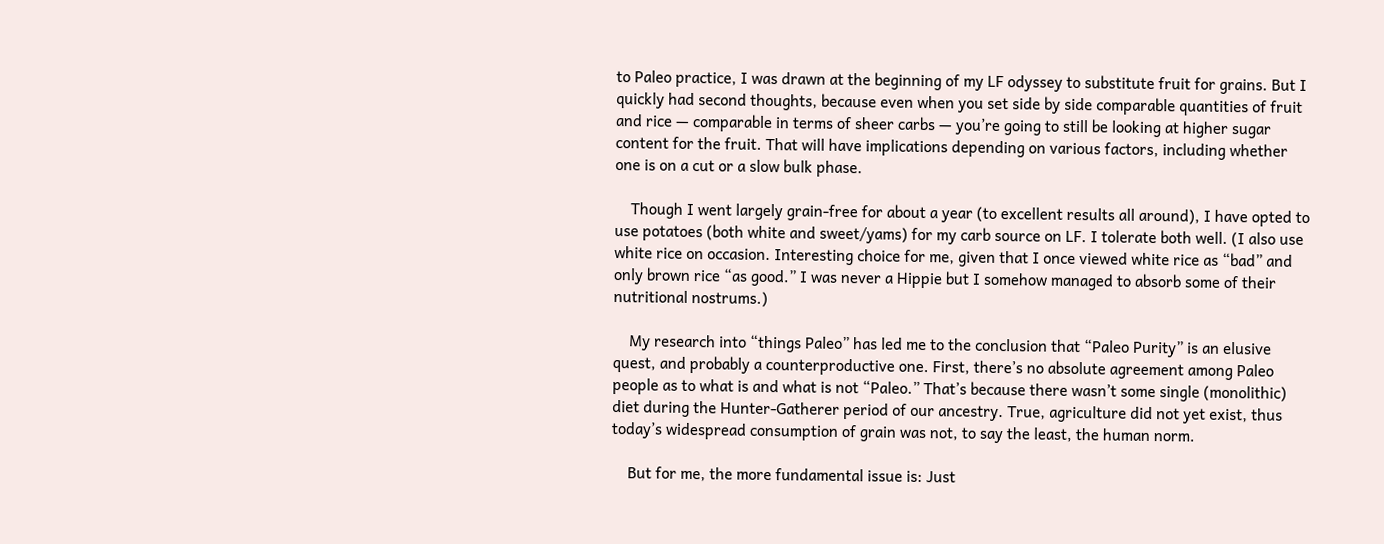to Paleo practice, I was drawn at the beginning of my LF odyssey to substitute fruit for grains. But I quickly had second thoughts, because even when you set side by side comparable quantities of fruit and rice — comparable in terms of sheer carbs — you’re going to still be looking at higher sugar content for the fruit. That will have implications depending on various factors, including whether one is on a cut or a slow bulk phase.

    Though I went largely grain-free for about a year (to excellent results all around), I have opted to use potatoes (both white and sweet/yams) for my carb source on LF. I tolerate both well. (I also use white rice on occasion. Interesting choice for me, given that I once viewed white rice as “bad” and only brown rice “as good.” I was never a Hippie but I somehow managed to absorb some of their nutritional nostrums.)

    My research into “things Paleo” has led me to the conclusion that “Paleo Purity” is an elusive quest, and probably a counterproductive one. First, there’s no absolute agreement among Paleo people as to what is and what is not “Paleo.” That’s because there wasn’t some single (monolithic) diet during the Hunter-Gatherer period of our ancestry. True, agriculture did not yet exist, thus today’s widespread consumption of grain was not, to say the least, the human norm.

    But for me, the more fundamental issue is: Just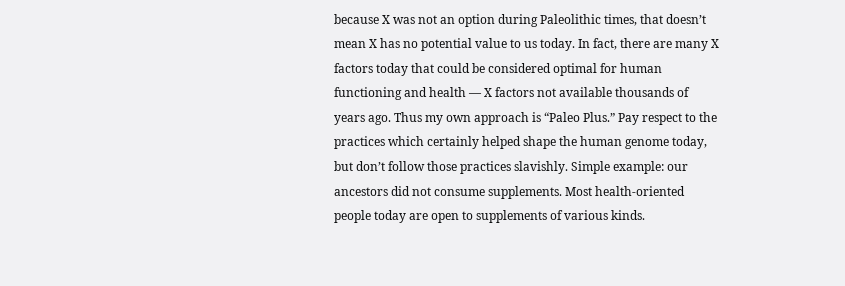because X was not an option during Paleolithic times, that doesn’t mean X has no potential value to us today. In fact, there are many X factors today that could be considered optimal for human functioning and health — X factors not available thousands of years ago. Thus my own approach is “Paleo Plus.” Pay respect to the practices which certainly helped shape the human genome today, but don’t follow those practices slavishly. Simple example: our ancestors did not consume supplements. Most health-oriented people today are open to supplements of various kinds.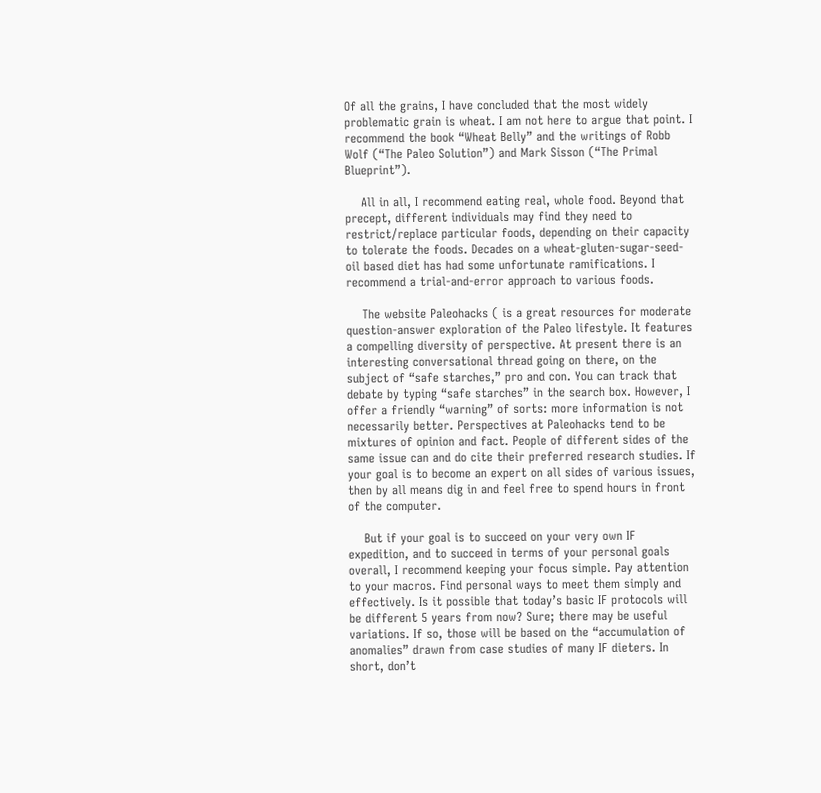Of all the grains, I have concluded that the most widely problematic grain is wheat. I am not here to argue that point. I recommend the book “Wheat Belly” and the writings of Robb Wolf (“The Paleo Solution”) and Mark Sisson (“The Primal Blueprint”).

    All in all, I recommend eating real, whole food. Beyond that precept, different individuals may find they need to restrict/replace particular foods, depending on their capacity to tolerate the foods. Decades on a wheat-gluten-sugar-seed-oil based diet has had some unfortunate ramifications. I recommend a trial-and-error approach to various foods.

    The website Paleohacks ( is a great resources for moderate question-answer exploration of the Paleo lifestyle. It features a compelling diversity of perspective. At present there is an interesting conversational thread going on there, on the subject of “safe starches,” pro and con. You can track that debate by typing “safe starches” in the search box. However, I offer a friendly “warning” of sorts: more information is not necessarily better. Perspectives at Paleohacks tend to be mixtures of opinion and fact. People of different sides of the same issue can and do cite their preferred research studies. If your goal is to become an expert on all sides of various issues, then by all means dig in and feel free to spend hours in front of the computer.

    But if your goal is to succeed on your very own IF expedition, and to succeed in terms of your personal goals overall, I recommend keeping your focus simple. Pay attention to your macros. Find personal ways to meet them simply and effectively. Is it possible that today’s basic IF protocols will be different 5 years from now? Sure; there may be useful variations. If so, those will be based on the “accumulation of anomalies” drawn from case studies of many IF dieters. In short, don’t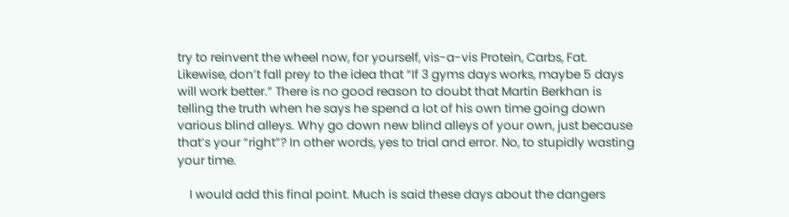try to reinvent the wheel now, for yourself, vis-a-vis Protein, Carbs, Fat. Likewise, don’t fall prey to the idea that “If 3 gyms days works, maybe 5 days will work better.” There is no good reason to doubt that Martin Berkhan is telling the truth when he says he spend a lot of his own time going down various blind alleys. Why go down new blind alleys of your own, just because that’s your “right”? In other words, yes to trial and error. No, to stupidly wasting your time.

    I would add this final point. Much is said these days about the dangers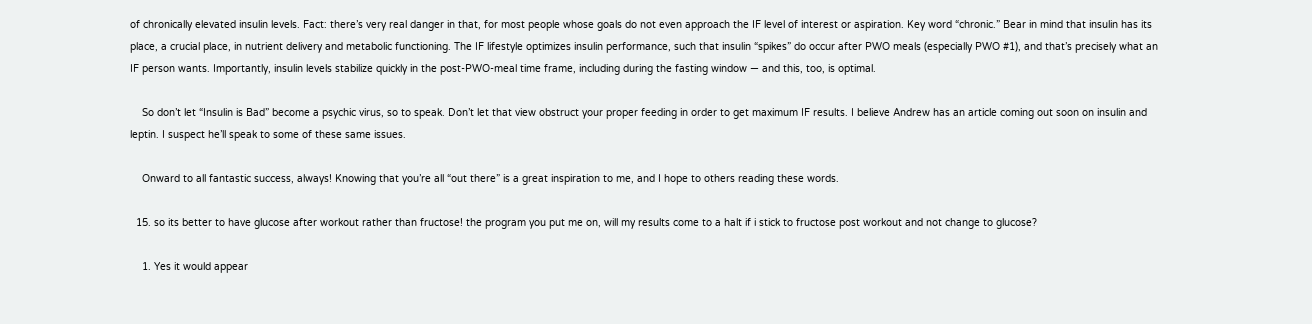of chronically elevated insulin levels. Fact: there’s very real danger in that, for most people whose goals do not even approach the IF level of interest or aspiration. Key word “chronic.” Bear in mind that insulin has its place, a crucial place, in nutrient delivery and metabolic functioning. The IF lifestyle optimizes insulin performance, such that insulin “spikes” do occur after PWO meals (especially PWO #1), and that’s precisely what an IF person wants. Importantly, insulin levels stabilize quickly in the post-PWO-meal time frame, including during the fasting window — and this, too, is optimal.

    So don’t let “Insulin is Bad” become a psychic virus, so to speak. Don’t let that view obstruct your proper feeding in order to get maximum IF results. I believe Andrew has an article coming out soon on insulin and leptin. I suspect he’ll speak to some of these same issues.

    Onward to all fantastic success, always! Knowing that you’re all “out there” is a great inspiration to me, and I hope to others reading these words.

  15. so its better to have glucose after workout rather than fructose! the program you put me on, will my results come to a halt if i stick to fructose post workout and not change to glucose?

    1. Yes it would appear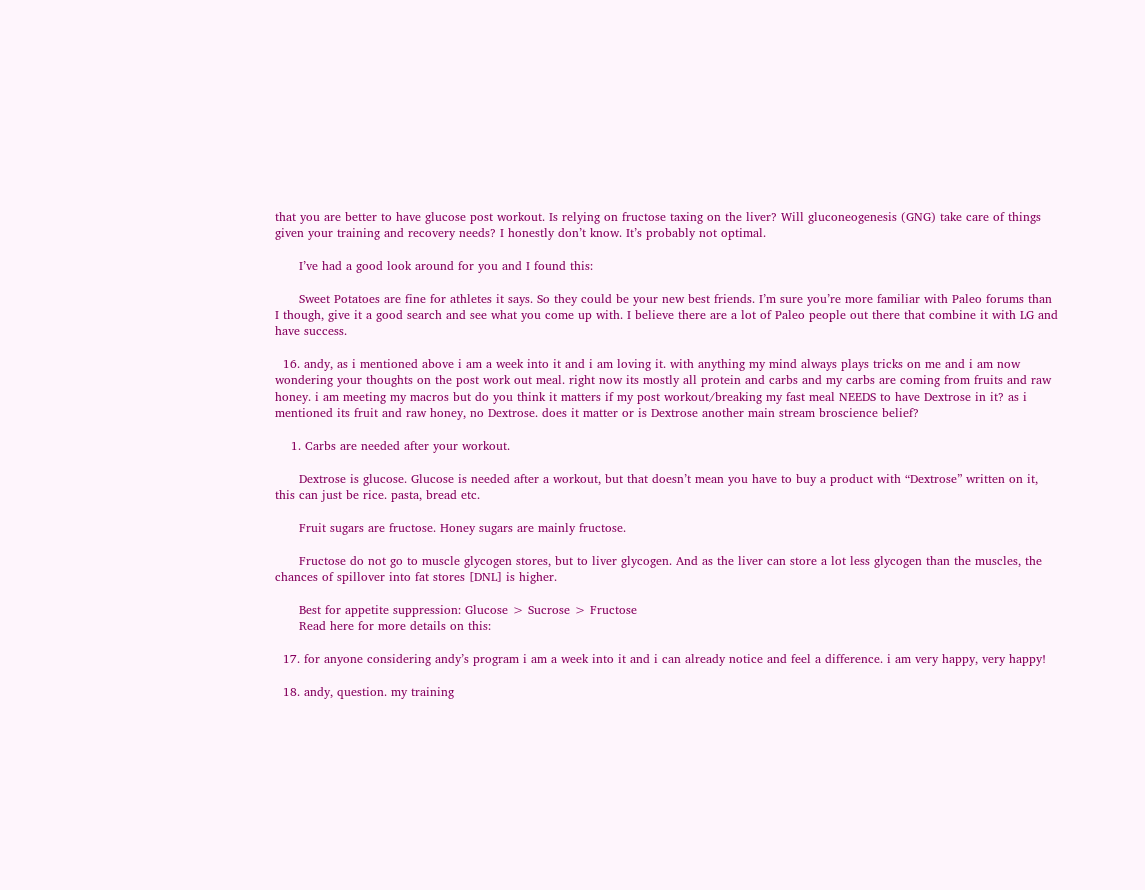that you are better to have glucose post workout. Is relying on fructose taxing on the liver? Will gluconeogenesis (GNG) take care of things given your training and recovery needs? I honestly don’t know. It’s probably not optimal.

      I’ve had a good look around for you and I found this:

      Sweet Potatoes are fine for athletes it says. So they could be your new best friends. I’m sure you’re more familiar with Paleo forums than I though, give it a good search and see what you come up with. I believe there are a lot of Paleo people out there that combine it with LG and have success.

  16. andy, as i mentioned above i am a week into it and i am loving it. with anything my mind always plays tricks on me and i am now wondering your thoughts on the post work out meal. right now its mostly all protein and carbs and my carbs are coming from fruits and raw honey. i am meeting my macros but do you think it matters if my post workout/breaking my fast meal NEEDS to have Dextrose in it? as i mentioned its fruit and raw honey, no Dextrose. does it matter or is Dextrose another main stream broscience belief?

    1. Carbs are needed after your workout.

      Dextrose is glucose. Glucose is needed after a workout, but that doesn’t mean you have to buy a product with “Dextrose” written on it, this can just be rice. pasta, bread etc.

      Fruit sugars are fructose. Honey sugars are mainly fructose.

      Fructose do not go to muscle glycogen stores, but to liver glycogen. And as the liver can store a lot less glycogen than the muscles, the chances of spillover into fat stores [DNL] is higher.

      Best for appetite suppression: Glucose > Sucrose > Fructose
      Read here for more details on this:

  17. for anyone considering andy’s program i am a week into it and i can already notice and feel a difference. i am very happy, very happy!

  18. andy, question. my training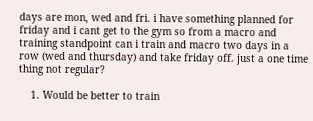days are mon, wed and fri. i have something planned for friday and i cant get to the gym so from a macro and training standpoint can i train and macro two days in a row (wed and thursday) and take friday off. just a one time thing not regular?

    1. Would be better to train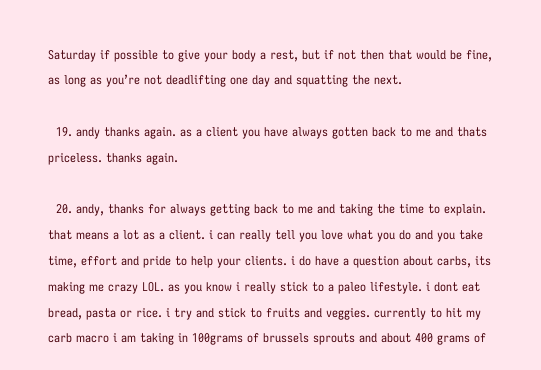Saturday if possible to give your body a rest, but if not then that would be fine, as long as you’re not deadlifting one day and squatting the next.

  19. andy thanks again. as a client you have always gotten back to me and thats priceless. thanks again.

  20. andy, thanks for always getting back to me and taking the time to explain. that means a lot as a client. i can really tell you love what you do and you take time, effort and pride to help your clients. i do have a question about carbs, its making me crazy LOL. as you know i really stick to a paleo lifestyle. i dont eat bread, pasta or rice. i try and stick to fruits and veggies. currently to hit my carb macro i am taking in 100grams of brussels sprouts and about 400 grams of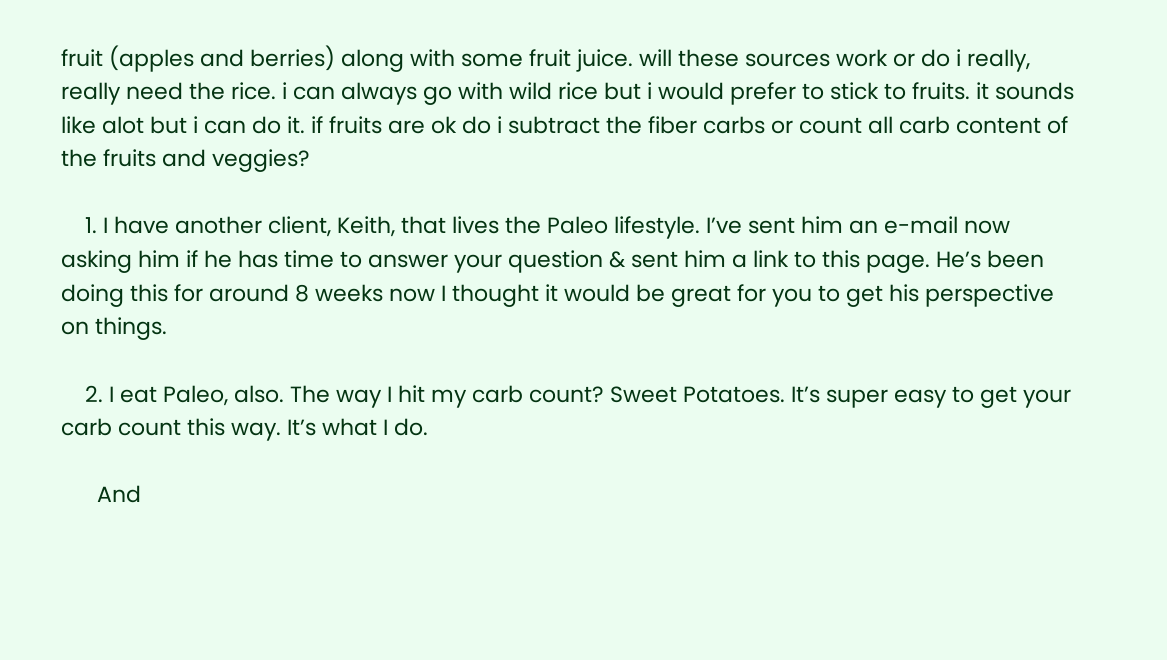fruit (apples and berries) along with some fruit juice. will these sources work or do i really, really need the rice. i can always go with wild rice but i would prefer to stick to fruits. it sounds like alot but i can do it. if fruits are ok do i subtract the fiber carbs or count all carb content of the fruits and veggies?

    1. I have another client, Keith, that lives the Paleo lifestyle. I’ve sent him an e-mail now asking him if he has time to answer your question & sent him a link to this page. He’s been doing this for around 8 weeks now I thought it would be great for you to get his perspective on things.

    2. I eat Paleo, also. The way I hit my carb count? Sweet Potatoes. It’s super easy to get your carb count this way. It’s what I do.

      And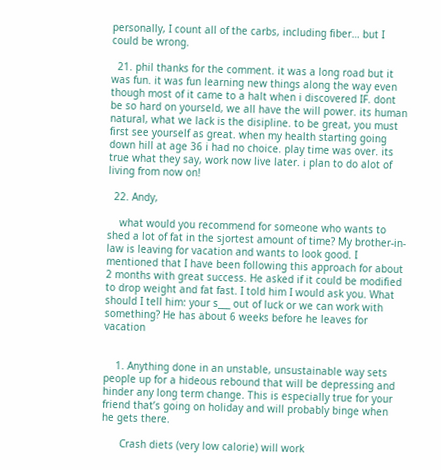personally, I count all of the carbs, including fiber… but I could be wrong.

  21. phil thanks for the comment. it was a long road but it was fun. it was fun learning new things along the way even though most of it came to a halt when i discovered IF. dont be so hard on yourseld, we all have the will power. its human natural, what we lack is the disipline. to be great, you must first see yourself as great. when my health starting going down hill at age 36 i had no choice. play time was over. its true what they say, work now live later. i plan to do alot of living from now on!

  22. Andy,

    what would you recommend for someone who wants to shed a lot of fat in the sjortest amount of time? My brother-in-law is leaving for vacation and wants to look good. I mentioned that I have been following this approach for about 2 months with great success. He asked if it could be modified to drop weight and fat fast. I told him I would ask you. What should I tell him: your s___ out of luck or we can work with something? He has about 6 weeks before he leaves for vacation


    1. Anything done in an unstable, unsustainable way sets people up for a hideous rebound that will be depressing and hinder any long term change. This is especially true for your friend that’s going on holiday and will probably binge when he gets there.

      Crash diets (very low calorie) will work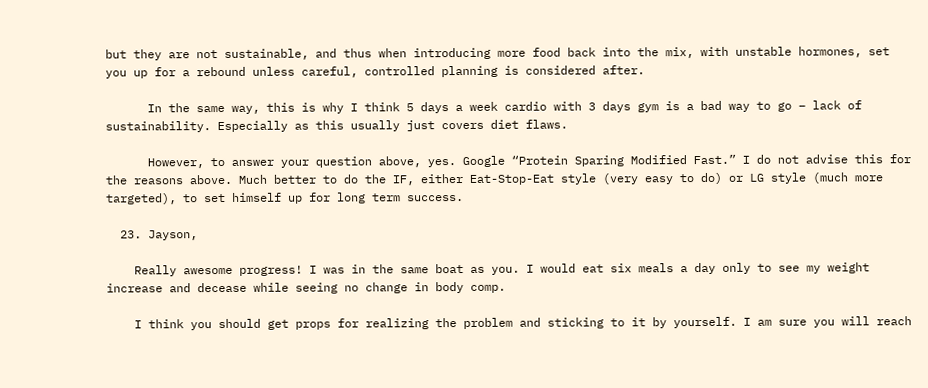but they are not sustainable, and thus when introducing more food back into the mix, with unstable hormones, set you up for a rebound unless careful, controlled planning is considered after.

      In the same way, this is why I think 5 days a week cardio with 3 days gym is a bad way to go – lack of sustainability. Especially as this usually just covers diet flaws.

      However, to answer your question above, yes. Google “Protein Sparing Modified Fast.” I do not advise this for the reasons above. Much better to do the IF, either Eat-Stop-Eat style (very easy to do) or LG style (much more targeted), to set himself up for long term success.

  23. Jayson,

    Really awesome progress! I was in the same boat as you. I would eat six meals a day only to see my weight increase and decease while seeing no change in body comp.

    I think you should get props for realizing the problem and sticking to it by yourself. I am sure you will reach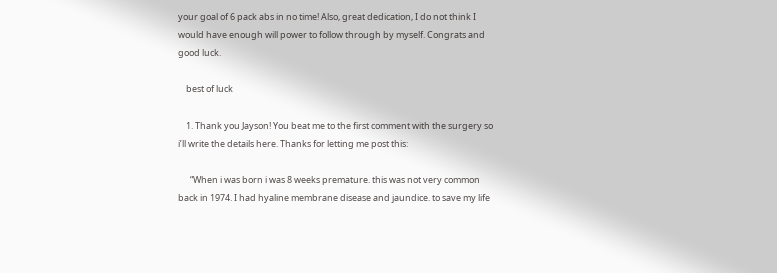your goal of 6 pack abs in no time! Also, great dedication, I do not think I would have enough will power to follow through by myself. Congrats and good luck.

    best of luck

    1. Thank you Jayson! You beat me to the first comment with the surgery so i’ll write the details here. Thanks for letting me post this:

      “When i was born i was 8 weeks premature. this was not very common back in 1974. I had hyaline membrane disease and jaundice. to save my life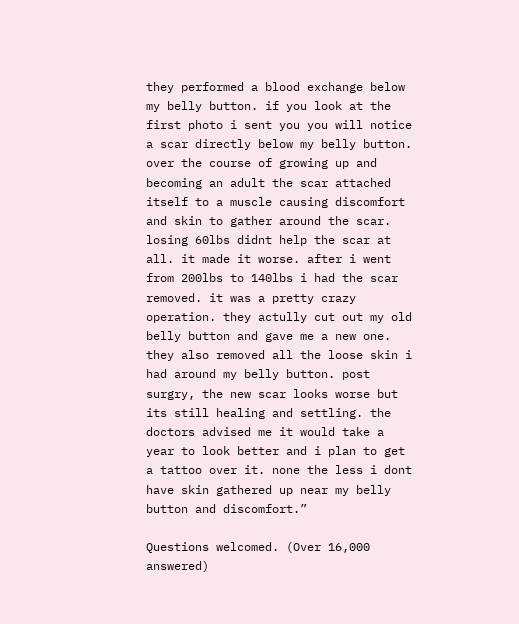they performed a blood exchange below my belly button. if you look at the first photo i sent you you will notice a scar directly below my belly button. over the course of growing up and becoming an adult the scar attached itself to a muscle causing discomfort and skin to gather around the scar. losing 60lbs didnt help the scar at all. it made it worse. after i went from 200lbs to 140lbs i had the scar removed. it was a pretty crazy operation. they actully cut out my old belly button and gave me a new one. they also removed all the loose skin i had around my belly button. post surgry, the new scar looks worse but its still healing and settling. the doctors advised me it would take a year to look better and i plan to get a tattoo over it. none the less i dont have skin gathered up near my belly button and discomfort.”

Questions welcomed. (Over 16,000 answered)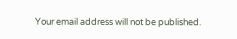Your email address will not be published.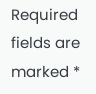Required fields are marked *